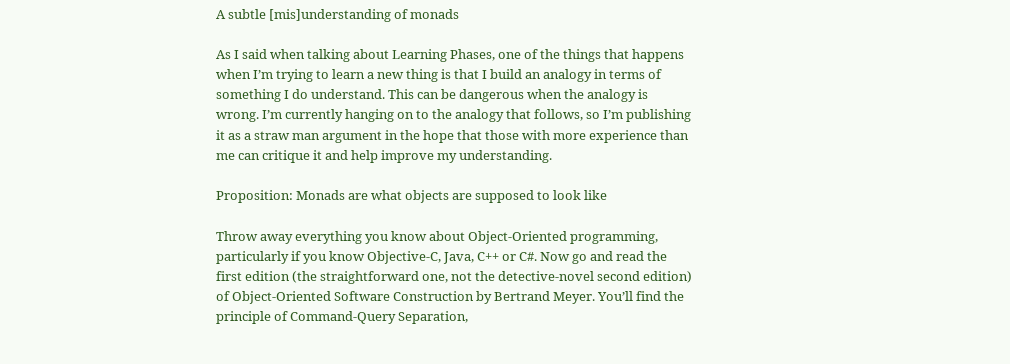A subtle [mis]understanding of monads

As I said when talking about Learning Phases, one of the things that happens when I’m trying to learn a new thing is that I build an analogy in terms of something I do understand. This can be dangerous when the analogy is wrong. I’m currently hanging on to the analogy that follows, so I’m publishing it as a straw man argument in the hope that those with more experience than me can critique it and help improve my understanding.

Proposition: Monads are what objects are supposed to look like

Throw away everything you know about Object-Oriented programming, particularly if you know Objective-C, Java, C++ or C#. Now go and read the first edition (the straightforward one, not the detective-novel second edition) of Object-Oriented Software Construction by Bertrand Meyer. You’ll find the principle of Command-Query Separation,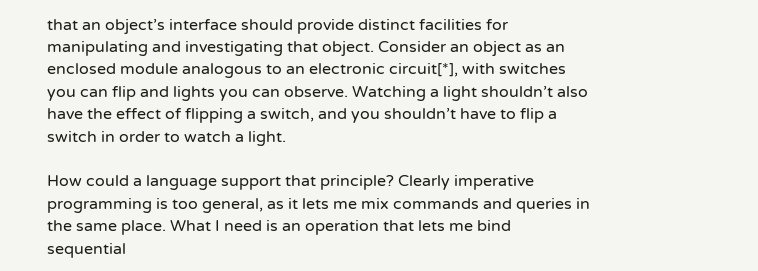that an object’s interface should provide distinct facilities for manipulating and investigating that object. Consider an object as an enclosed module analogous to an electronic circuit[*], with switches you can flip and lights you can observe. Watching a light shouldn’t also have the effect of flipping a switch, and you shouldn’t have to flip a switch in order to watch a light.

How could a language support that principle? Clearly imperative programming is too general, as it lets me mix commands and queries in the same place. What I need is an operation that lets me bind sequential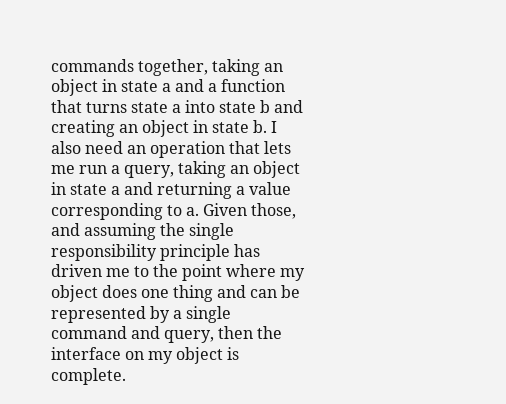commands together, taking an object in state a and a function that turns state a into state b and creating an object in state b. I also need an operation that lets me run a query, taking an object in state a and returning a value corresponding to a. Given those, and assuming the single responsibility principle has driven me to the point where my object does one thing and can be represented by a single command and query, then the interface on my object is complete.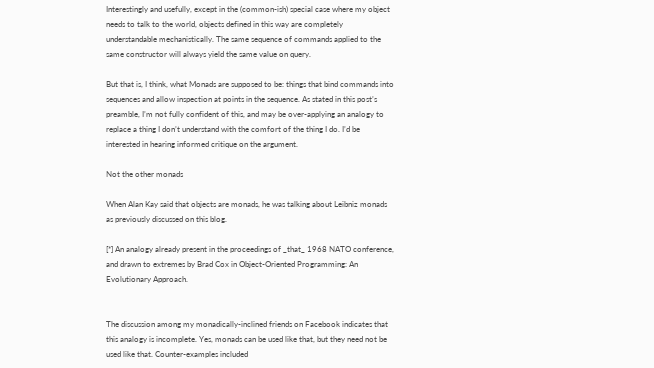Interestingly and usefully, except in the (common-ish) special case where my object needs to talk to the world, objects defined in this way are completely understandable mechanistically. The same sequence of commands applied to the same constructor will always yield the same value on query.

But that is, I think, what Monads are supposed to be: things that bind commands into sequences and allow inspection at points in the sequence. As stated in this post’s preamble, I’m not fully confident of this, and may be over-applying an analogy to replace a thing I don’t understand with the comfort of the thing I do. I’d be interested in hearing informed critique on the argument.

Not the other monads

When Alan Kay said that objects are monads, he was talking about Leibniz monads as previously discussed on this blog.

[*] An analogy already present in the proceedings of _that_ 1968 NATO conference, and drawn to extremes by Brad Cox in Object-Oriented Programming: An Evolutionary Approach.


The discussion among my monadically-inclined friends on Facebook indicates that this analogy is incomplete. Yes, monads can be used like that, but they need not be used like that. Counter-examples included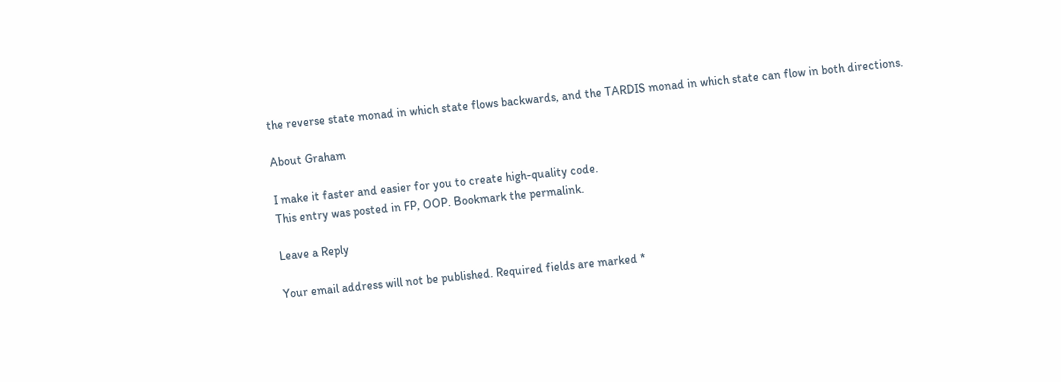the reverse state monad in which state flows backwards, and the TARDIS monad in which state can flow in both directions.

About Graham

I make it faster and easier for you to create high-quality code.
This entry was posted in FP, OOP. Bookmark the permalink.

Leave a Reply

Your email address will not be published. Required fields are marked *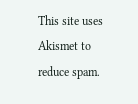This site uses Akismet to reduce spam.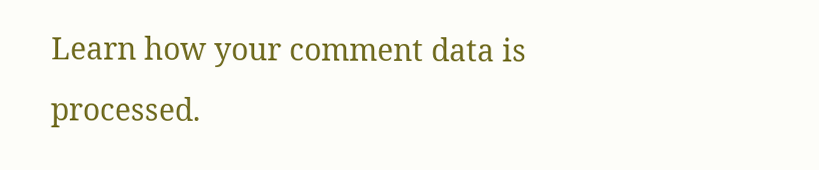Learn how your comment data is processed.